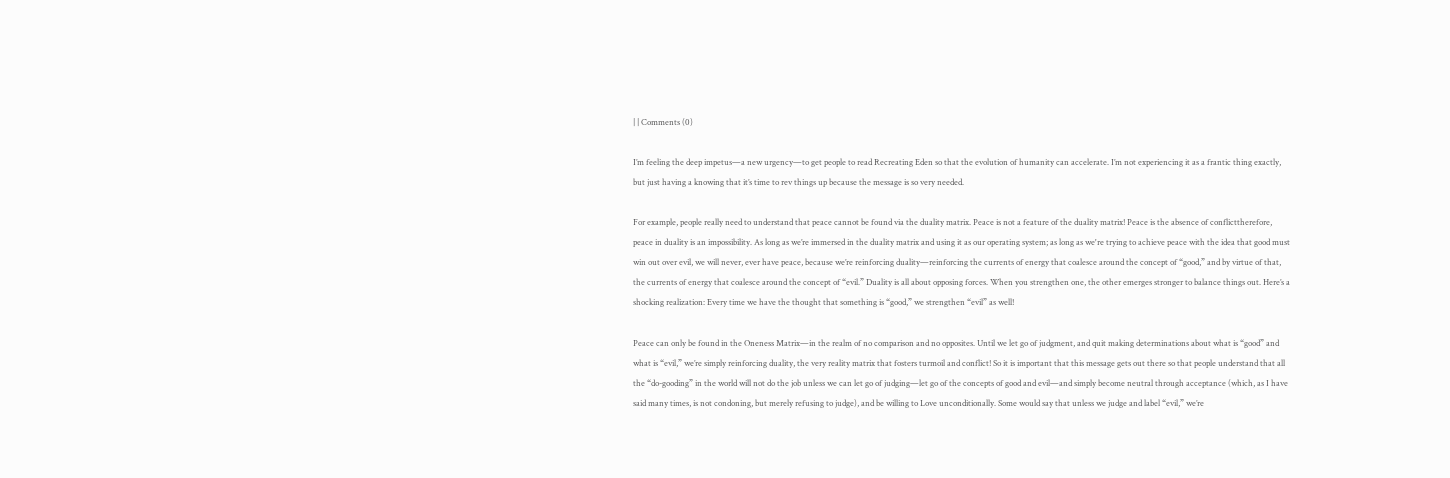| | Comments (0)

I’m feeling the deep impetus—a new urgency—to get people to read Recreating Eden so that the evolution of humanity can accelerate. I’m not experiencing it as a frantic thing exactly, but just having a knowing that it’s time to rev things up because the message is so very needed.

For example, people really need to understand that peace cannot be found via the duality matrix. Peace is not a feature of the duality matrix! Peace is the absence of conflicttherefore, peace in duality is an impossibility. As long as we’re immersed in the duality matrix and using it as our operating system; as long as we're trying to achieve peace with the idea that good must win out over evil, we will never, ever have peace, because we’re reinforcing duality—reinforcing the currents of energy that coalesce around the concept of “good,” and by virtue of that, the currents of energy that coalesce around the concept of “evil.” Duality is all about opposing forces. When you strengthen one, the other emerges stronger to balance things out. Here’s a shocking realization: Every time we have the thought that something is “good,” we strengthen “evil” as well!

Peace can only be found in the Oneness Matrix—in the realm of no comparison and no opposites. Until we let go of judgment, and quit making determinations about what is “good” and what is “evil,” we’re simply reinforcing duality, the very reality matrix that fosters turmoil and conflict! So it is important that this message gets out there so that people understand that all the “do-gooding” in the world will not do the job unless we can let go of judging—let go of the concepts of good and evil—and simply become neutral through acceptance (which, as I have said many times, is not condoning, but merely refusing to judge), and be willing to Love unconditionally. Some would say that unless we judge and label “evil,” we’re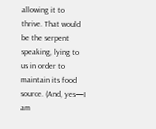allowing it to thrive. That would be the serpent speaking, lying to us in order to maintain its food source. (And, yes—I am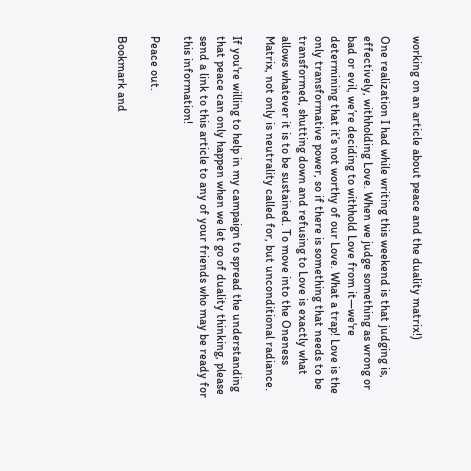working on an article about peace and the duality matrix!)

One realization I had while writing this weekend is that judging is, effectively, withholding Love. When we judge something as wrong or bad or evil, we’re deciding to withhold Love from it—we're determining that it’s not worthy of our Love. What a trap! Love is the only transformative power, so if there is something that needs to be transformed, shutting down and refusing to Love is exactly what allows whatever it is to be sustained. To move into the Oneness Matrix, not only is neutrality called for, but unconditional radiance.

If you're willing to help in my campaign to spread the understanding that peace can only happen when we let go of duality thinking, please send a link to this article to any of your friends who may be ready for this information!

Peace out.

Bookmark and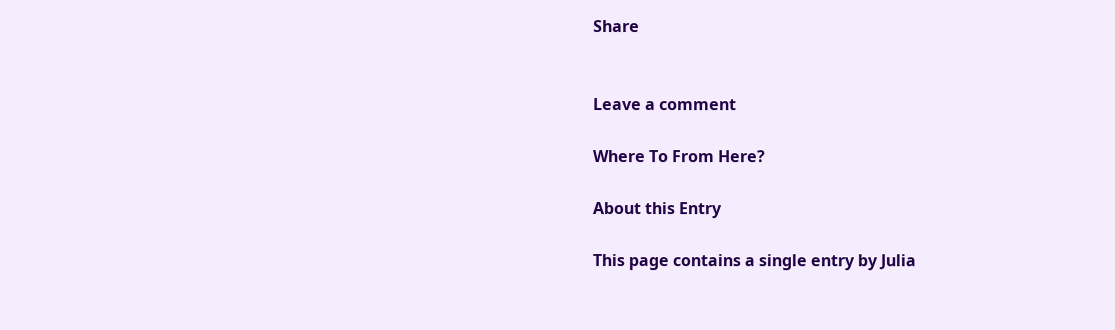Share


Leave a comment

Where To From Here?

About this Entry

This page contains a single entry by Julia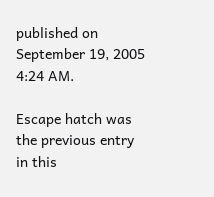published on September 19, 2005 4:24 AM.

Escape hatch was the previous entry in this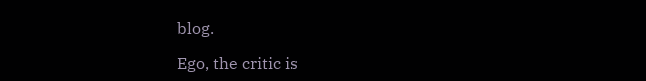blog.

Ego, the critic is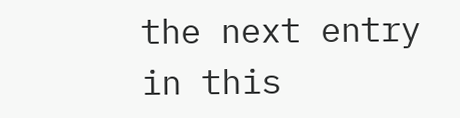the next entry in this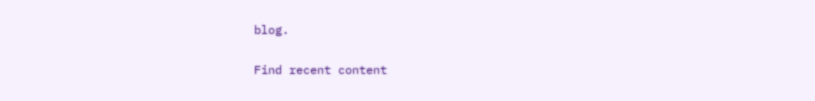blog.

Find recent content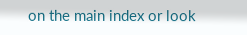on the main index or look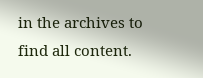in the archives to find all content.